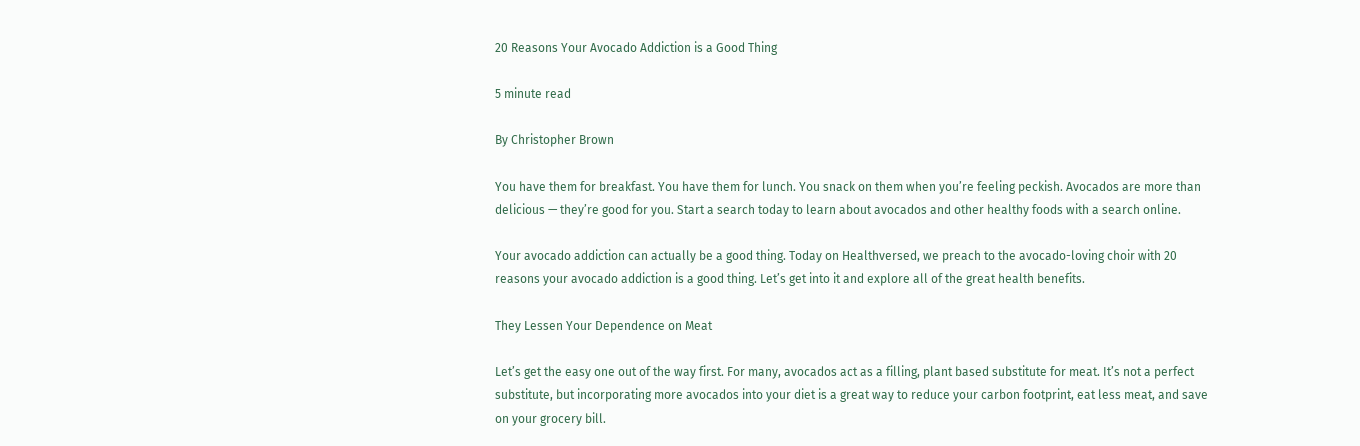20 Reasons Your Avocado Addiction is a Good Thing

5 minute read

By Christopher Brown

You have them for breakfast. You have them for lunch. You snack on them when you’re feeling peckish. Avocados are more than delicious — they’re good for you. Start a search today to learn about avocados and other healthy foods with a search online.

Your avocado addiction can actually be a good thing. Today on Healthversed, we preach to the avocado-loving choir with 20 reasons your avocado addiction is a good thing. Let’s get into it and explore all of the great health benefits.

They Lessen Your Dependence on Meat

Let’s get the easy one out of the way first. For many, avocados act as a filling, plant based substitute for meat. It’s not a perfect substitute, but incorporating more avocados into your diet is a great way to reduce your carbon footprint, eat less meat, and save on your grocery bill.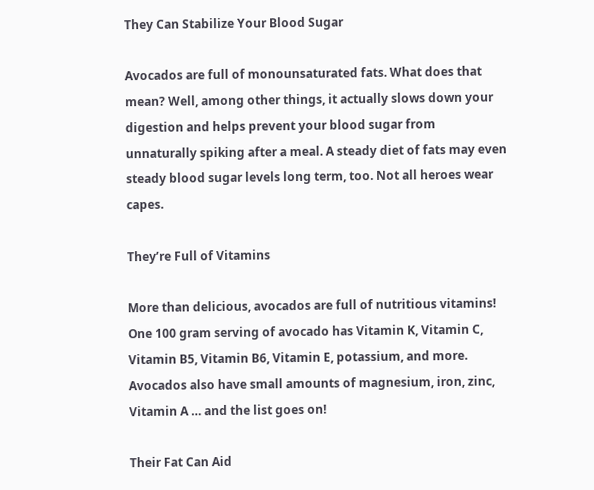They Can Stabilize Your Blood Sugar

Avocados are full of monounsaturated fats. What does that mean? Well, among other things, it actually slows down your digestion and helps prevent your blood sugar from unnaturally spiking after a meal. A steady diet of fats may even steady blood sugar levels long term, too. Not all heroes wear capes.

They’re Full of Vitamins

More than delicious, avocados are full of nutritious vitamins! One 100 gram serving of avocado has Vitamin K, Vitamin C, Vitamin B5, Vitamin B6, Vitamin E, potassium, and more. Avocados also have small amounts of magnesium, iron, zinc, Vitamin A … and the list goes on!

Their Fat Can Aid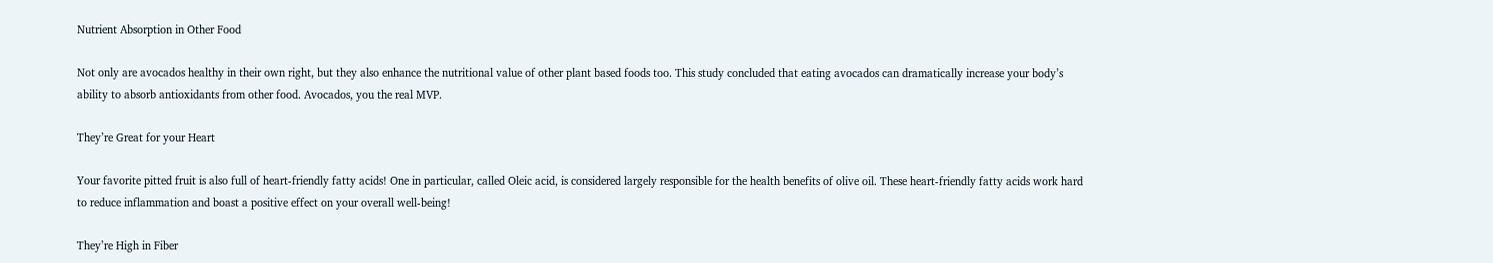Nutrient Absorption in Other Food

Not only are avocados healthy in their own right, but they also enhance the nutritional value of other plant based foods too. This study concluded that eating avocados can dramatically increase your body’s ability to absorb antioxidants from other food. Avocados, you the real MVP.

They’re Great for your Heart

Your favorite pitted fruit is also full of heart-friendly fatty acids! One in particular, called Oleic acid, is considered largely responsible for the health benefits of olive oil. These heart-friendly fatty acids work hard to reduce inflammation and boast a positive effect on your overall well-being!

They’re High in Fiber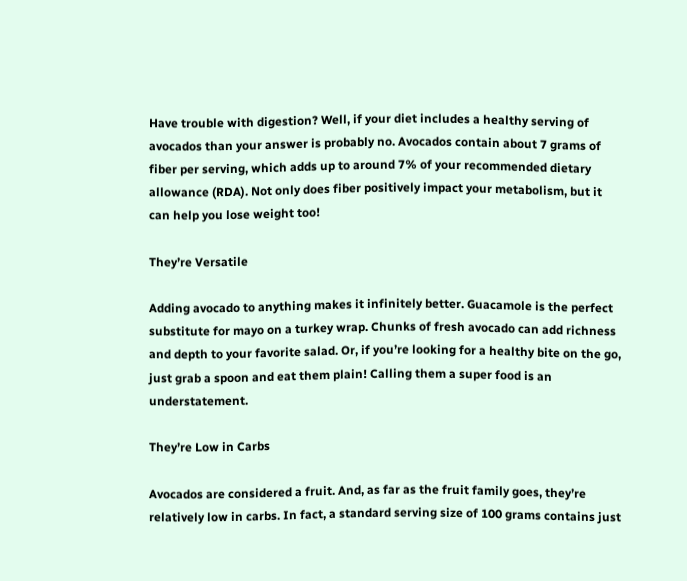Have trouble with digestion? Well, if your diet includes a healthy serving of avocados than your answer is probably no. Avocados contain about 7 grams of fiber per serving, which adds up to around 7% of your recommended dietary allowance (RDA). Not only does fiber positively impact your metabolism, but it can help you lose weight too!

They’re Versatile

Adding avocado to anything makes it infinitely better. Guacamole is the perfect substitute for mayo on a turkey wrap. Chunks of fresh avocado can add richness and depth to your favorite salad. Or, if you’re looking for a healthy bite on the go, just grab a spoon and eat them plain! Calling them a super food is an understatement.

They’re Low in Carbs

Avocados are considered a fruit. And, as far as the fruit family goes, they’re relatively low in carbs. In fact, a standard serving size of 100 grams contains just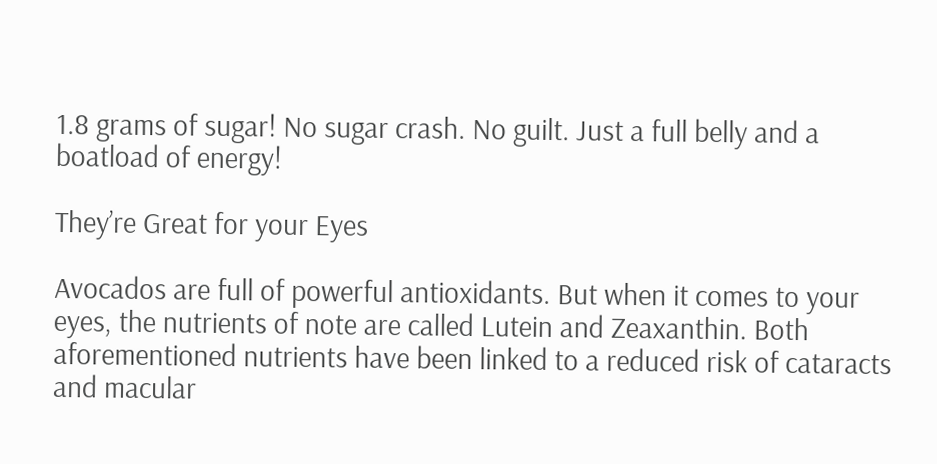1.8 grams of sugar! No sugar crash. No guilt. Just a full belly and a boatload of energy!

They’re Great for your Eyes

Avocados are full of powerful antioxidants. But when it comes to your eyes, the nutrients of note are called Lutein and Zeaxanthin. Both aforementioned nutrients have been linked to a reduced risk of cataracts and macular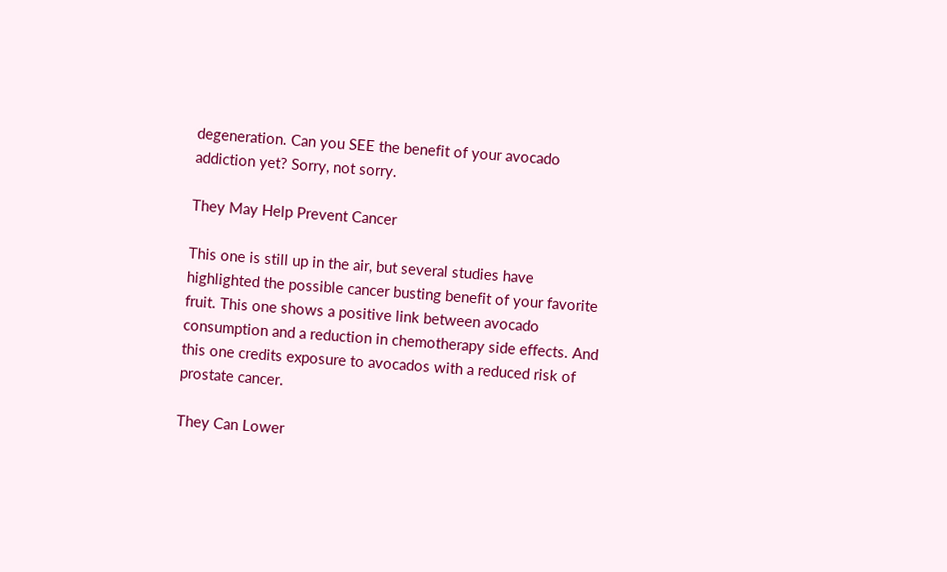degeneration. Can you SEE the benefit of your avocado addiction yet? Sorry, not sorry.

They May Help Prevent Cancer

This one is still up in the air, but several studies have highlighted the possible cancer busting benefit of your favorite fruit. This one shows a positive link between avocado consumption and a reduction in chemotherapy side effects. And this one credits exposure to avocados with a reduced risk of prostate cancer.

They Can Lower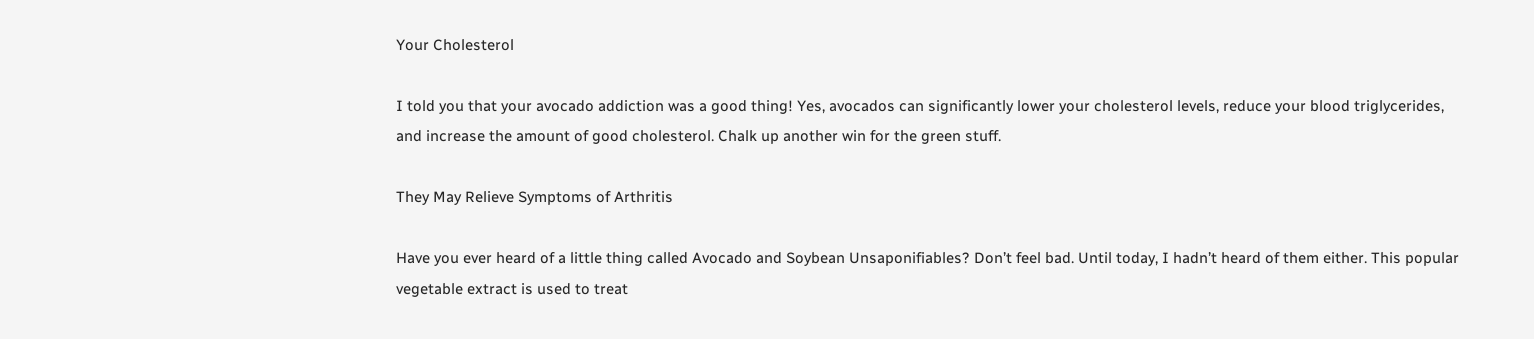Your Cholesterol

I told you that your avocado addiction was a good thing! Yes, avocados can significantly lower your cholesterol levels, reduce your blood triglycerides, and increase the amount of good cholesterol. Chalk up another win for the green stuff.

They May Relieve Symptoms of Arthritis

Have you ever heard of a little thing called Avocado and Soybean Unsaponifiables? Don’t feel bad. Until today, I hadn’t heard of them either. This popular vegetable extract is used to treat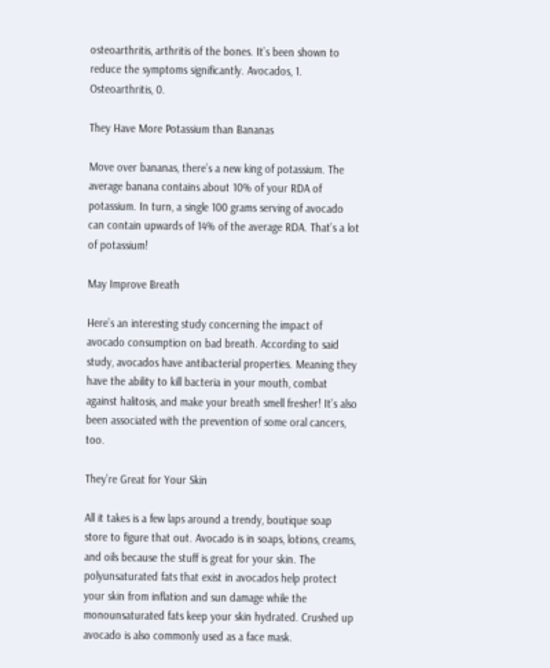osteoarthritis, arthritis of the bones. It’s been shown to reduce the symptoms significantly. Avocados, 1. Osteoarthritis, 0.

They Have More Potassium than Bananas

Move over bananas, there’s a new king of potassium. The average banana contains about 10% of your RDA of potassium. In turn, a single 100 grams serving of avocado can contain upwards of 14% of the average RDA. That’s a lot of potassium!

May Improve Breath

Here’s an interesting study concerning the impact of avocado consumption on bad breath. According to said study, avocados have antibacterial properties. Meaning they have the ability to kill bacteria in your mouth, combat against halitosis, and make your breath smell fresher! It’s also been associated with the prevention of some oral cancers, too.

They’re Great for Your Skin

All it takes is a few laps around a trendy, boutique soap store to figure that out. Avocado is in soaps, lotions, creams, and oils because the stuff is great for your skin. The polyunsaturated fats that exist in avocados help protect your skin from inflation and sun damage while the monounsaturated fats keep your skin hydrated. Crushed up avocado is also commonly used as a face mask.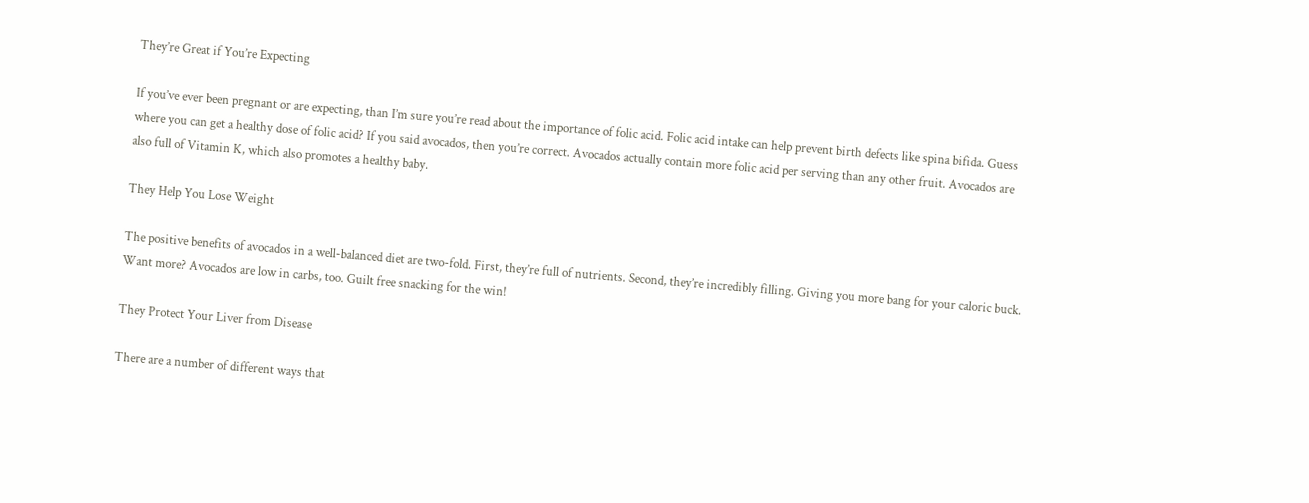They’re Great if You’re Expecting

If you’ve ever been pregnant or are expecting, than I’m sure you’re read about the importance of folic acid. Folic acid intake can help prevent birth defects like spina bifida. Guess where you can get a healthy dose of folic acid? If you said avocados, then you’re correct. Avocados actually contain more folic acid per serving than any other fruit. Avocados are also full of Vitamin K, which also promotes a healthy baby.

They Help You Lose Weight

The positive benefits of avocados in a well-balanced diet are two-fold. First, they’re full of nutrients. Second, they’re incredibly filling. Giving you more bang for your caloric buck. Want more? Avocados are low in carbs, too. Guilt free snacking for the win!

They Protect Your Liver from Disease

There are a number of different ways that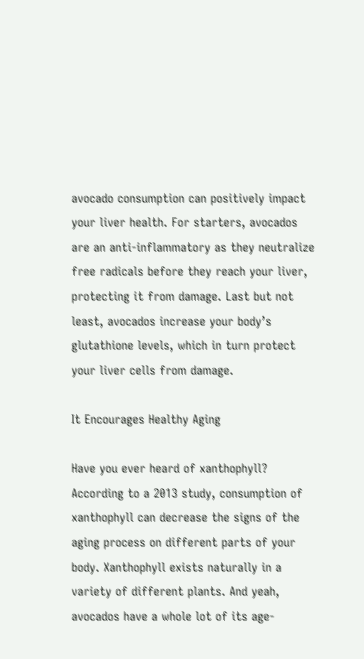avocado consumption can positively impact your liver health. For starters, avocados are an anti-inflammatory as they neutralize free radicals before they reach your liver, protecting it from damage. Last but not least, avocados increase your body’s glutathione levels, which in turn protect your liver cells from damage.

It Encourages Healthy Aging

Have you ever heard of xanthophyll? According to a 2013 study, consumption of xanthophyll can decrease the signs of the aging process on different parts of your body. Xanthophyll exists naturally in a variety of different plants. And yeah, avocados have a whole lot of its age-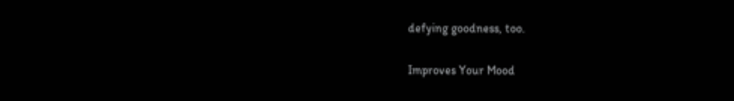defying goodness, too.

Improves Your Mood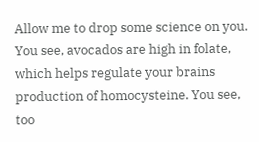Allow me to drop some science on you. You see, avocados are high in folate, which helps regulate your brains production of homocysteine. You see, too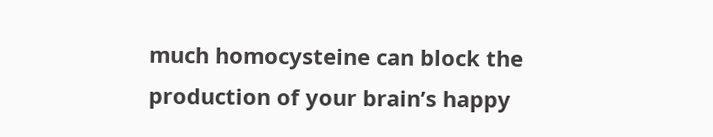much homocysteine can block the production of your brain’s happy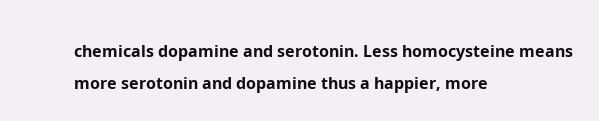chemicals dopamine and serotonin. Less homocysteine means more serotonin and dopamine thus a happier, more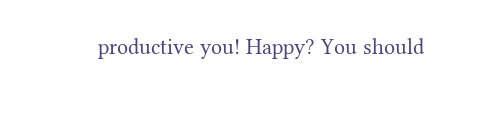productive you! Happy? You should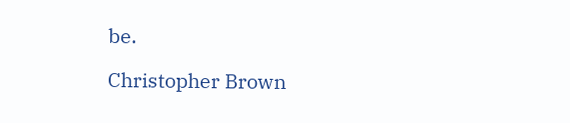be.

Christopher Brown